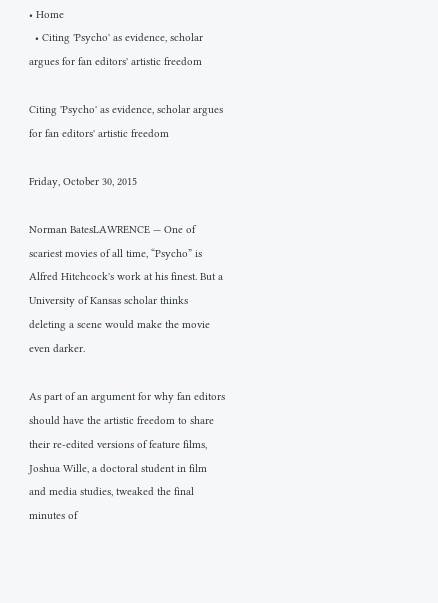• Home
  • Citing 'Psycho' as evidence, scholar argues for fan editors' artistic freedom

Citing 'Psycho' as evidence, scholar argues for fan editors' artistic freedom

Friday, October 30, 2015

Norman BatesLAWRENCE — One of scariest movies of all time, “Psycho” is Alfred Hitchcock's work at his finest. But a University of Kansas scholar thinks deleting a scene would make the movie even darker.

As part of an argument for why fan editors should have the artistic freedom to share their re-edited versions of feature films, Joshua Wille, a doctoral student in film and media studies, tweaked the final minutes of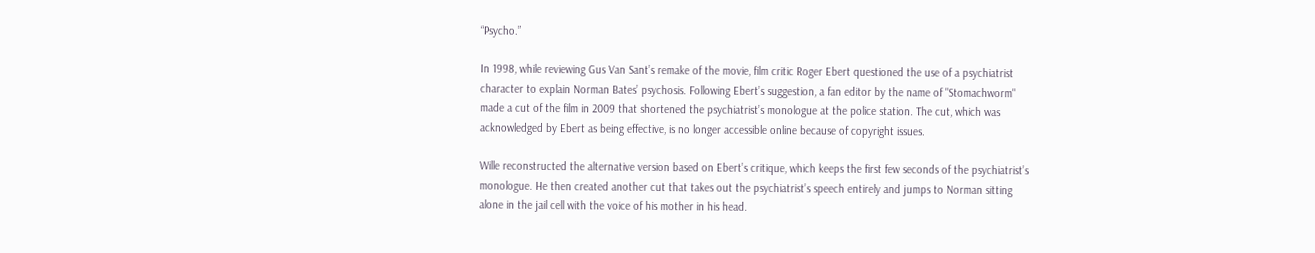“Psycho.”

In 1998, while reviewing Gus Van Sant’s remake of the movie, film critic Roger Ebert questioned the use of a psychiatrist character to explain Norman Bates’ psychosis. Following Ebert’s suggestion, a fan editor by the name of "Stomachworm" made a cut of the film in 2009 that shortened the psychiatrist’s monologue at the police station. The cut, which was acknowledged by Ebert as being effective, is no longer accessible online because of copyright issues.

Wille reconstructed the alternative version based on Ebert’s critique, which keeps the first few seconds of the psychiatrist’s monologue. He then created another cut that takes out the psychiatrist’s speech entirely and jumps to Norman sitting alone in the jail cell with the voice of his mother in his head.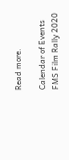Read more.

Calendar of Events
FMS Film Rally 2020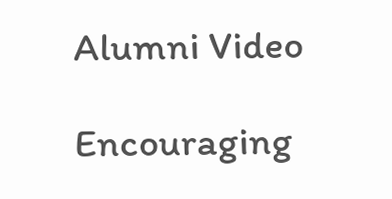Alumni Video

Encouraging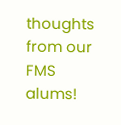thoughts from our FMS alums!